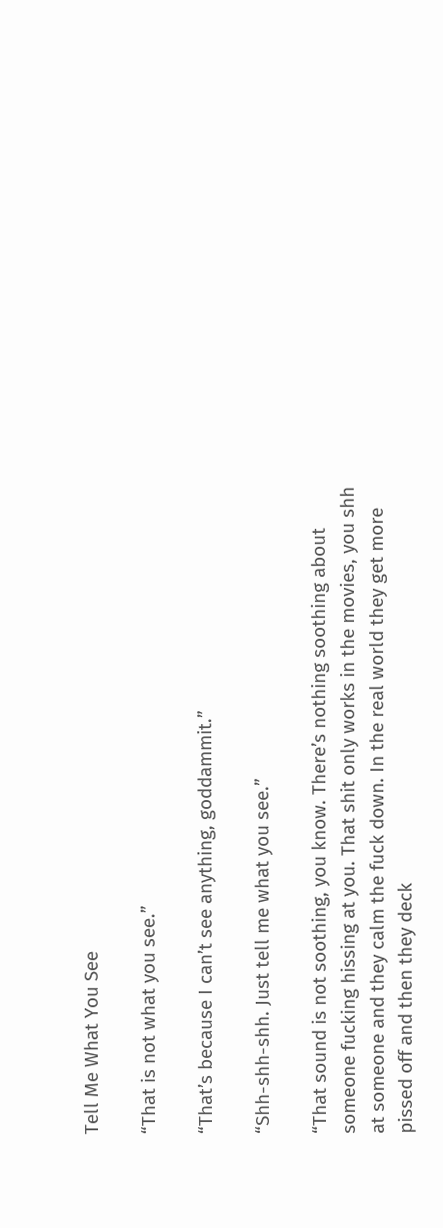Tell Me What You See

“That is not what you see.”

“That’s because I can’t see anything, goddammit.”

“Shh-shh-shh. Just tell me what you see.”

“That sound is not soothing, you know. There’s nothing soothing about someone fucking hissing at you. That shit only works in the movies, you shh at someone and they calm the fuck down. In the real world they get more pissed off and then they deck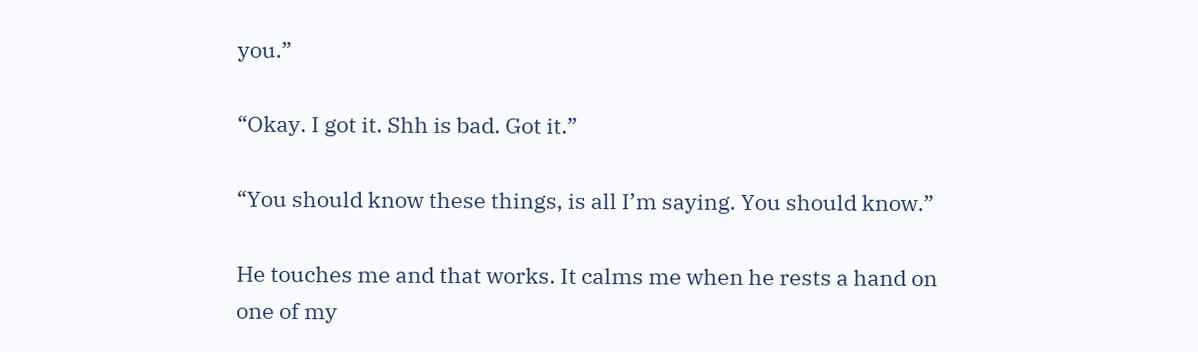you.”

“Okay. I got it. Shh is bad. Got it.”

“You should know these things, is all I’m saying. You should know.”

He touches me and that works. It calms me when he rests a hand on one of my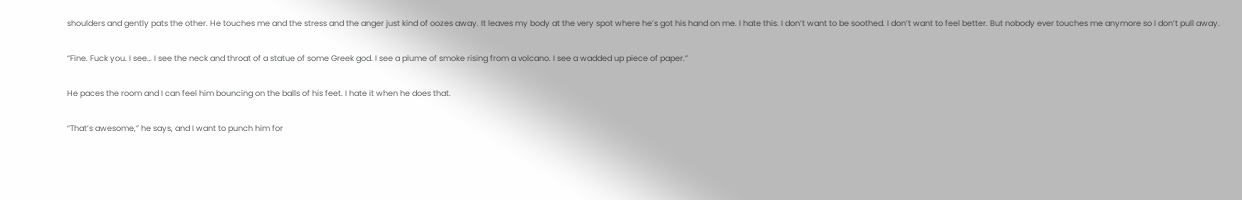shoulders and gently pats the other. He touches me and the stress and the anger just kind of oozes away. It leaves my body at the very spot where he’s got his hand on me. I hate this. I don’t want to be soothed. I don’t want to feel better. But nobody ever touches me anymore so I don’t pull away.

“Fine. Fuck you. I see… I see the neck and throat of a statue of some Greek god. I see a plume of smoke rising from a volcano. I see a wadded up piece of paper.”

He paces the room and I can feel him bouncing on the balls of his feet. I hate it when he does that.

“That’s awesome,” he says, and I want to punch him for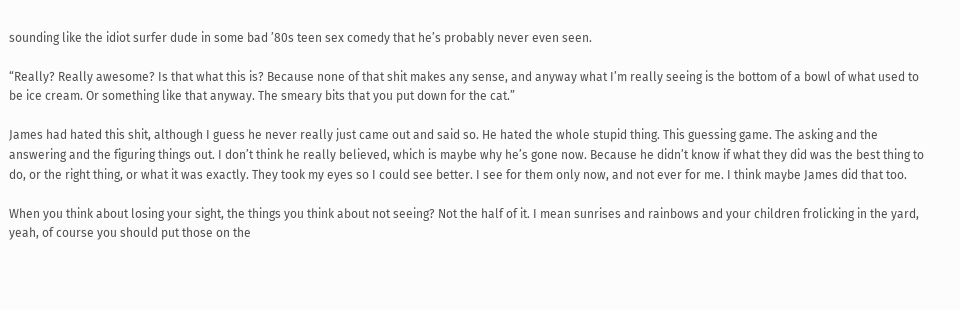sounding like the idiot surfer dude in some bad ’80s teen sex comedy that he’s probably never even seen.

“Really? Really awesome? Is that what this is? Because none of that shit makes any sense, and anyway what I’m really seeing is the bottom of a bowl of what used to be ice cream. Or something like that anyway. The smeary bits that you put down for the cat.”

James had hated this shit, although I guess he never really just came out and said so. He hated the whole stupid thing. This guessing game. The asking and the answering and the figuring things out. I don’t think he really believed, which is maybe why he’s gone now. Because he didn’t know if what they did was the best thing to do, or the right thing, or what it was exactly. They took my eyes so I could see better. I see for them only now, and not ever for me. I think maybe James did that too.

When you think about losing your sight, the things you think about not seeing? Not the half of it. I mean sunrises and rainbows and your children frolicking in the yard, yeah, of course you should put those on the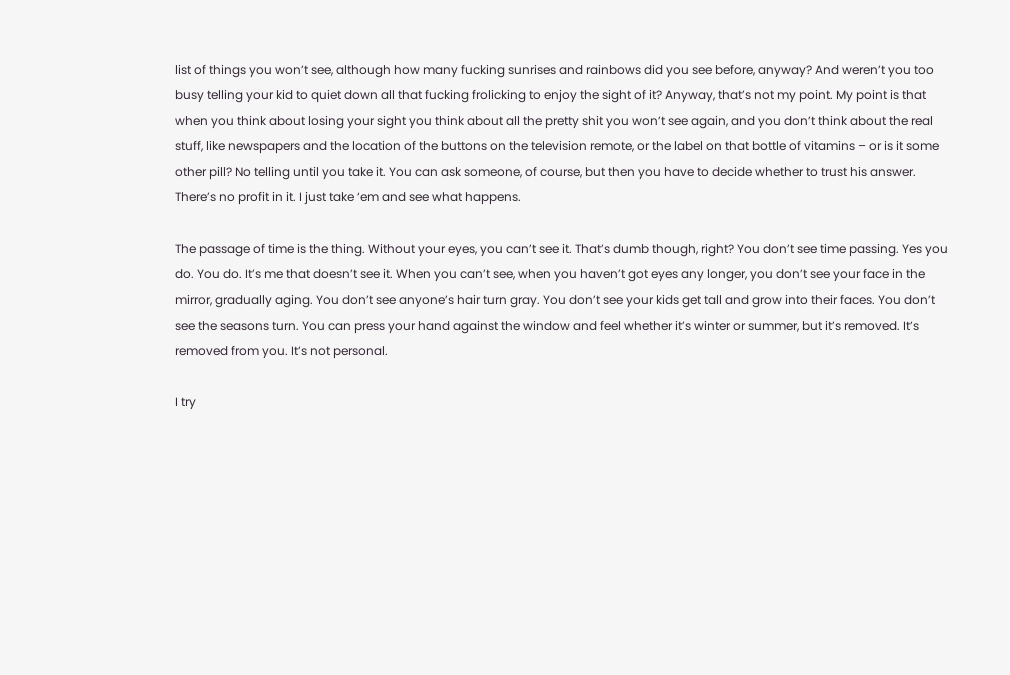list of things you won’t see, although how many fucking sunrises and rainbows did you see before, anyway? And weren’t you too busy telling your kid to quiet down all that fucking frolicking to enjoy the sight of it? Anyway, that’s not my point. My point is that when you think about losing your sight you think about all the pretty shit you won’t see again, and you don’t think about the real stuff, like newspapers and the location of the buttons on the television remote, or the label on that bottle of vitamins – or is it some other pill? No telling until you take it. You can ask someone, of course, but then you have to decide whether to trust his answer. There’s no profit in it. I just take ‘em and see what happens.

The passage of time is the thing. Without your eyes, you can’t see it. That’s dumb though, right? You don’t see time passing. Yes you do. You do. It’s me that doesn’t see it. When you can’t see, when you haven’t got eyes any longer, you don’t see your face in the mirror, gradually aging. You don’t see anyone’s hair turn gray. You don’t see your kids get tall and grow into their faces. You don’t see the seasons turn. You can press your hand against the window and feel whether it’s winter or summer, but it’s removed. It’s removed from you. It’s not personal.

I try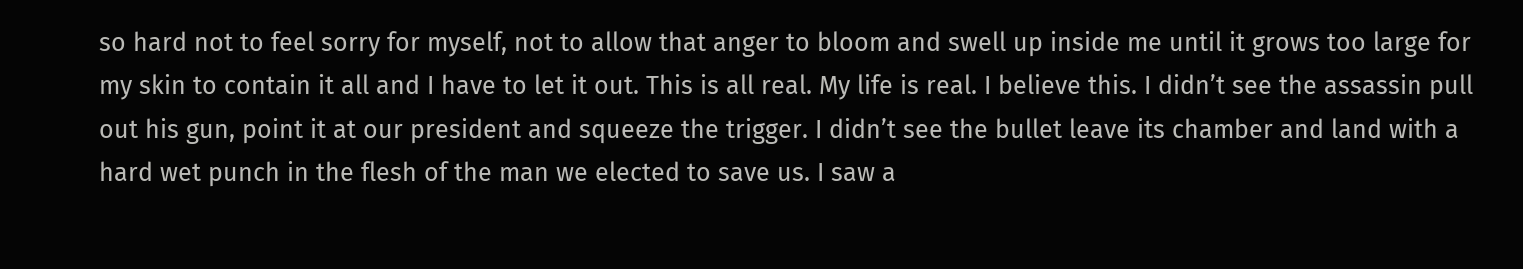so hard not to feel sorry for myself, not to allow that anger to bloom and swell up inside me until it grows too large for my skin to contain it all and I have to let it out. This is all real. My life is real. I believe this. I didn’t see the assassin pull out his gun, point it at our president and squeeze the trigger. I didn’t see the bullet leave its chamber and land with a hard wet punch in the flesh of the man we elected to save us. I saw a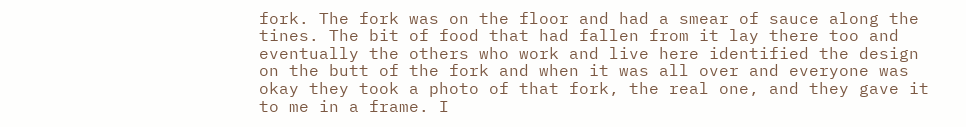fork. The fork was on the floor and had a smear of sauce along the tines. The bit of food that had fallen from it lay there too and eventually the others who work and live here identified the design on the butt of the fork and when it was all over and everyone was okay they took a photo of that fork, the real one, and they gave it to me in a frame. I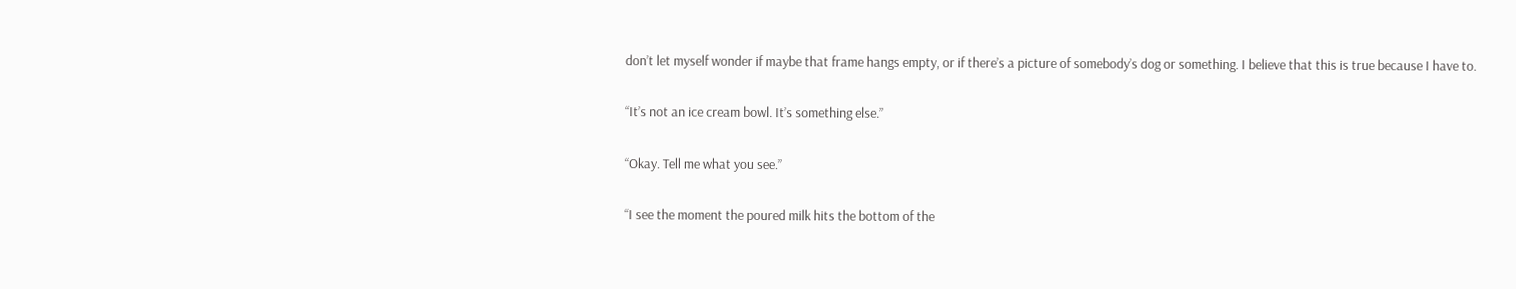don’t let myself wonder if maybe that frame hangs empty, or if there’s a picture of somebody’s dog or something. I believe that this is true because I have to.

“It’s not an ice cream bowl. It’s something else.”

“Okay. Tell me what you see.”

“I see the moment the poured milk hits the bottom of the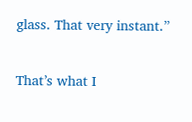glass. That very instant.”

That’s what I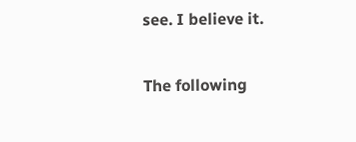see. I believe it.

The following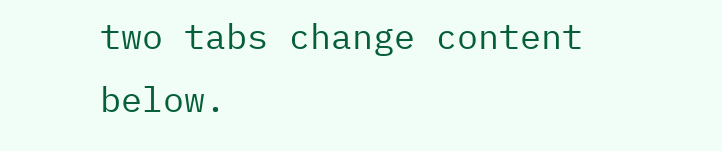two tabs change content below.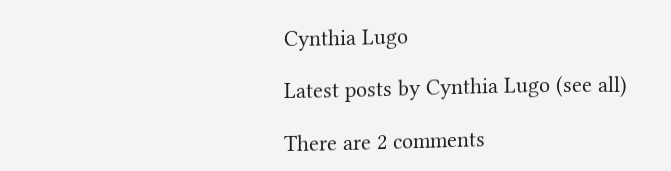Cynthia Lugo

Latest posts by Cynthia Lugo (see all)

There are 2 comments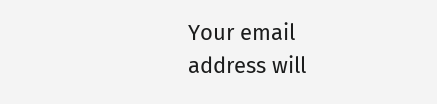Your email address will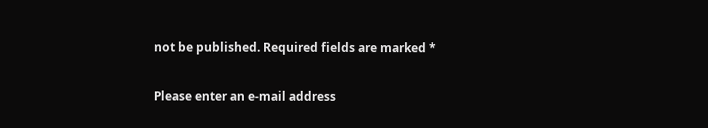not be published. Required fields are marked *

Please enter an e-mail address